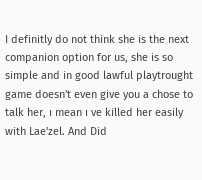I definitly do not think she is the next companion option for us, she is so simple and in good lawful playtrought game doesn't even give you a chose to talk her, ı mean ı ve killed her easily with Lae'zel. And Did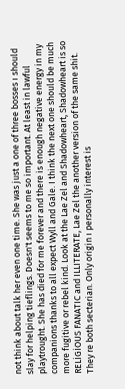not think about talk her even one time. She was just a one of three bosses ı should slay for helping tieflings. Doesn't seems to me so important. At least in lawful playtrought. She has died for me forever and there is enough negative energy in my companions thanks to all expect Wyll and Gale. I think the next one should be much more fugitive or rebel kind. Look at the Lae Zel and Shadowheart, Shadowheart is so RELİGİOUS FANATIC and ILLITERATE, Lae Zel the another version of the same shit. They re both secterian. Only origin ı personally interest is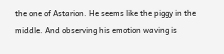the one of Astarion. He seems like the piggy in the middle. And observing his emotion waving is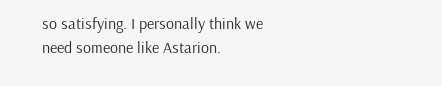so satisfying. I personally think we need someone like Astarion.